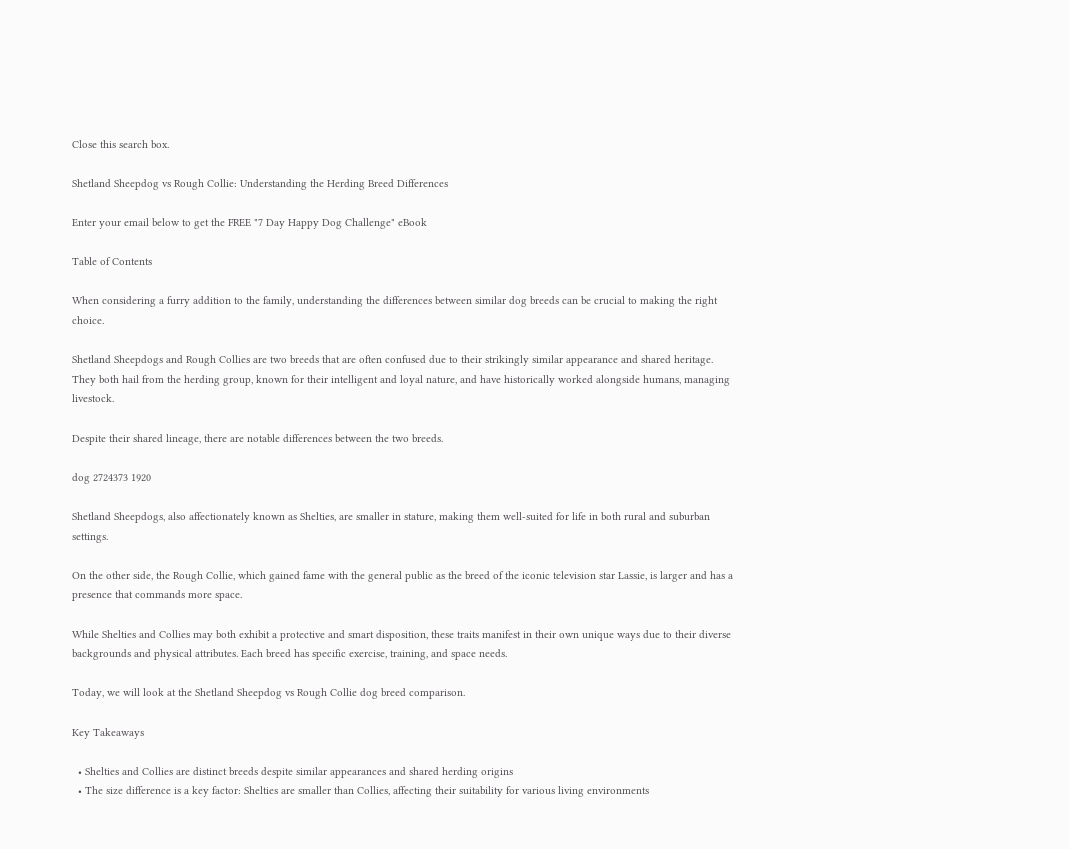Close this search box.

Shetland Sheepdog vs Rough Collie: Understanding the Herding Breed Differences

Enter your email below to get the FREE "7 Day Happy Dog Challenge" eBook

Table of Contents

When considering a furry addition to the family, understanding the differences between similar dog breeds can be crucial to making the right choice.

Shetland Sheepdogs and Rough Collies are two breeds that are often confused due to their strikingly similar appearance and shared heritage. They both hail from the herding group, known for their intelligent and loyal nature, and have historically worked alongside humans, managing livestock.

Despite their shared lineage, there are notable differences between the two breeds.

dog 2724373 1920

Shetland Sheepdogs, also affectionately known as Shelties, are smaller in stature, making them well-suited for life in both rural and suburban settings.

On the other side, the Rough Collie, which gained fame with the general public as the breed of the iconic television star Lassie, is larger and has a presence that commands more space.

While Shelties and Collies may both exhibit a protective and smart disposition, these traits manifest in their own unique ways due to their diverse backgrounds and physical attributes. Each breed has specific exercise, training, and space needs.

Today, we will look at the Shetland Sheepdog vs Rough Collie dog breed comparison.

Key Takeaways

  • Shelties and Collies are distinct breeds despite similar appearances and shared herding origins
  • The size difference is a key factor: Shelties are smaller than Collies, affecting their suitability for various living environments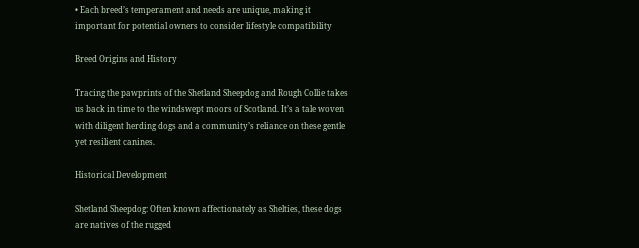• Each breed’s temperament and needs are unique, making it important for potential owners to consider lifestyle compatibility

Breed Origins and History

Tracing the pawprints of the Shetland Sheepdog and Rough Collie takes us back in time to the windswept moors of Scotland. It’s a tale woven with diligent herding dogs and a community’s reliance on these gentle yet resilient canines.

Historical Development

Shetland Sheepdog: Often known affectionately as Shelties, these dogs are natives of the rugged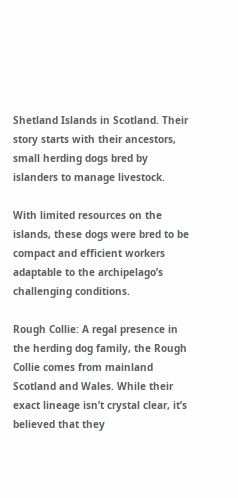Shetland Islands in Scotland. Their story starts with their ancestors, small herding dogs bred by islanders to manage livestock.

With limited resources on the islands, these dogs were bred to be compact and efficient workers adaptable to the archipelago’s challenging conditions.

Rough Collie: A regal presence in the herding dog family, the Rough Collie comes from mainland Scotland and Wales. While their exact lineage isn’t crystal clear, it’s believed that they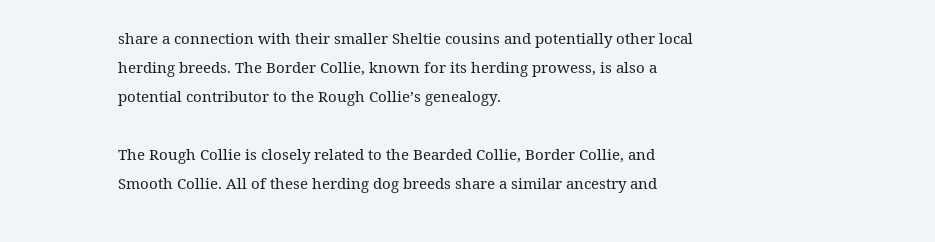share a connection with their smaller Sheltie cousins and potentially other local herding breeds. The Border Collie, known for its herding prowess, is also a potential contributor to the Rough Collie’s genealogy.

The Rough Collie is closely related to the Bearded Collie, Border Collie, and Smooth Collie. All of these herding dog breeds share a similar ancestry and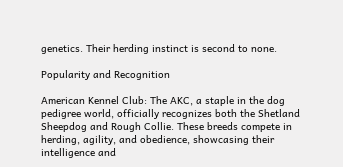genetics. Their herding instinct is second to none.

Popularity and Recognition

American Kennel Club: The AKC, a staple in the dog pedigree world, officially recognizes both the Shetland Sheepdog and Rough Collie. These breeds compete in herding, agility, and obedience, showcasing their intelligence and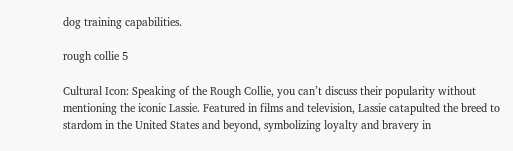dog training capabilities.

rough collie 5

Cultural Icon: Speaking of the Rough Collie, you can’t discuss their popularity without mentioning the iconic Lassie. Featured in films and television, Lassie catapulted the breed to stardom in the United States and beyond, symbolizing loyalty and bravery in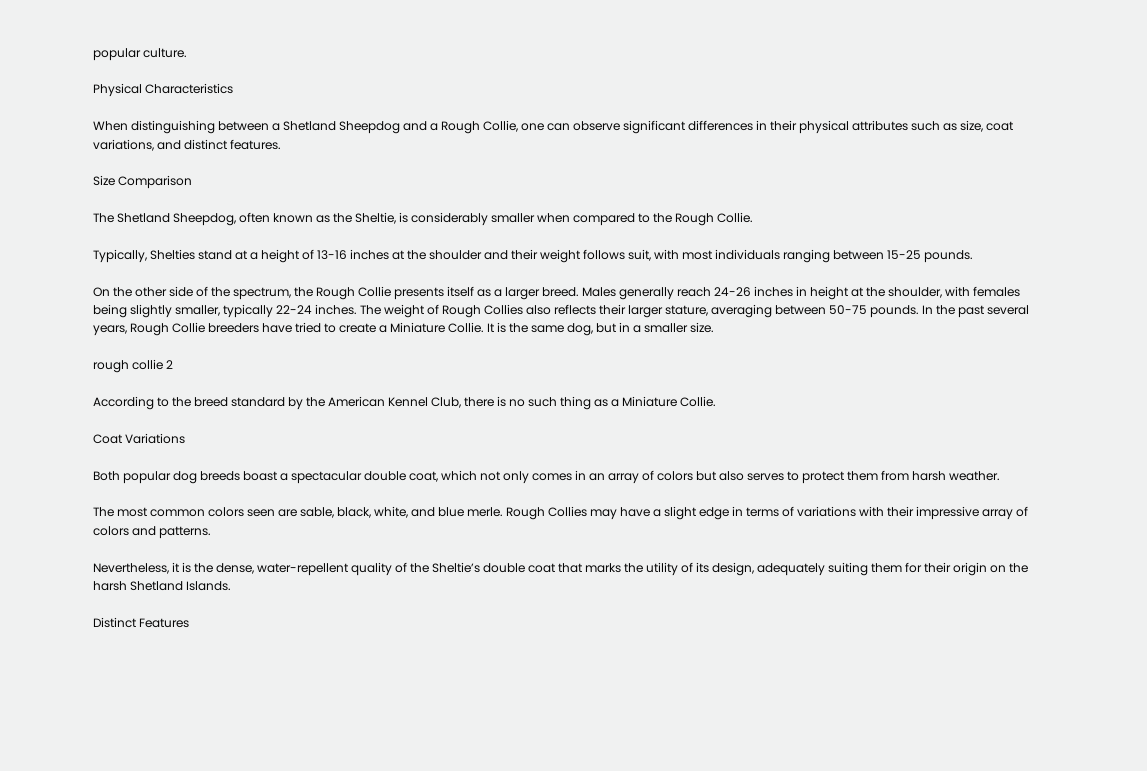popular culture.

Physical Characteristics

When distinguishing between a Shetland Sheepdog and a Rough Collie, one can observe significant differences in their physical attributes such as size, coat variations, and distinct features.

Size Comparison

The Shetland Sheepdog, often known as the Sheltie, is considerably smaller when compared to the Rough Collie.

Typically, Shelties stand at a height of 13-16 inches at the shoulder and their weight follows suit, with most individuals ranging between 15-25 pounds.

On the other side of the spectrum, the Rough Collie presents itself as a larger breed. Males generally reach 24-26 inches in height at the shoulder, with females being slightly smaller, typically 22-24 inches. The weight of Rough Collies also reflects their larger stature, averaging between 50-75 pounds. In the past several years, Rough Collie breeders have tried to create a Miniature Collie. It is the same dog, but in a smaller size.

rough collie 2

According to the breed standard by the American Kennel Club, there is no such thing as a Miniature Collie.

Coat Variations

Both popular dog breeds boast a spectacular double coat, which not only comes in an array of colors but also serves to protect them from harsh weather.

The most common colors seen are sable, black, white, and blue merle. Rough Collies may have a slight edge in terms of variations with their impressive array of colors and patterns.

Nevertheless, it is the dense, water-repellent quality of the Sheltie’s double coat that marks the utility of its design, adequately suiting them for their origin on the harsh Shetland Islands.

Distinct Features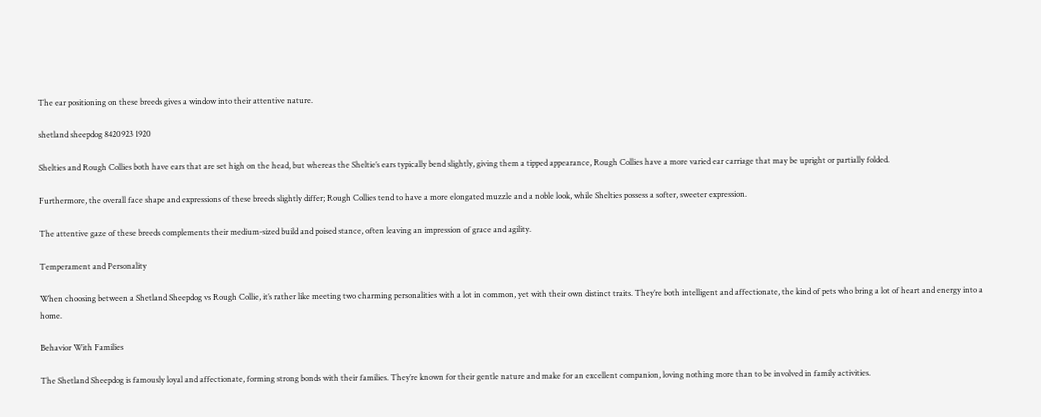The ear positioning on these breeds gives a window into their attentive nature.

shetland sheepdog 8420923 1920

Shelties and Rough Collies both have ears that are set high on the head, but whereas the Sheltie’s ears typically bend slightly, giving them a tipped appearance, Rough Collies have a more varied ear carriage that may be upright or partially folded.

Furthermore, the overall face shape and expressions of these breeds slightly differ; Rough Collies tend to have a more elongated muzzle and a noble look, while Shelties possess a softer, sweeter expression.

The attentive gaze of these breeds complements their medium-sized build and poised stance, often leaving an impression of grace and agility.

Temperament and Personality

When choosing between a Shetland Sheepdog vs Rough Collie, it’s rather like meeting two charming personalities with a lot in common, yet with their own distinct traits. They’re both intelligent and affectionate, the kind of pets who bring a lot of heart and energy into a home.

Behavior With Families

The Shetland Sheepdog is famously loyal and affectionate, forming strong bonds with their families. They’re known for their gentle nature and make for an excellent companion, loving nothing more than to be involved in family activities.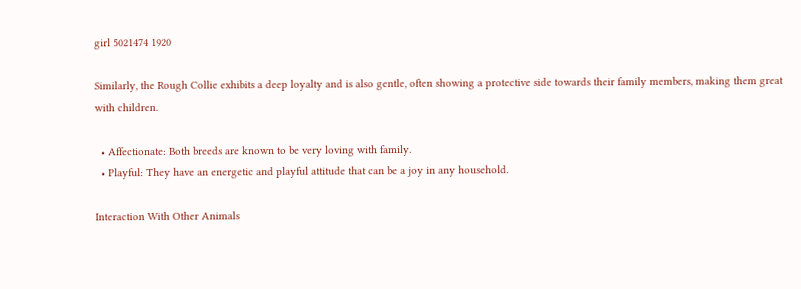girl 5021474 1920

Similarly, the Rough Collie exhibits a deep loyalty and is also gentle, often showing a protective side towards their family members, making them great with children.

  • Affectionate: Both breeds are known to be very loving with family.
  • Playful: They have an energetic and playful attitude that can be a joy in any household.

Interaction With Other Animals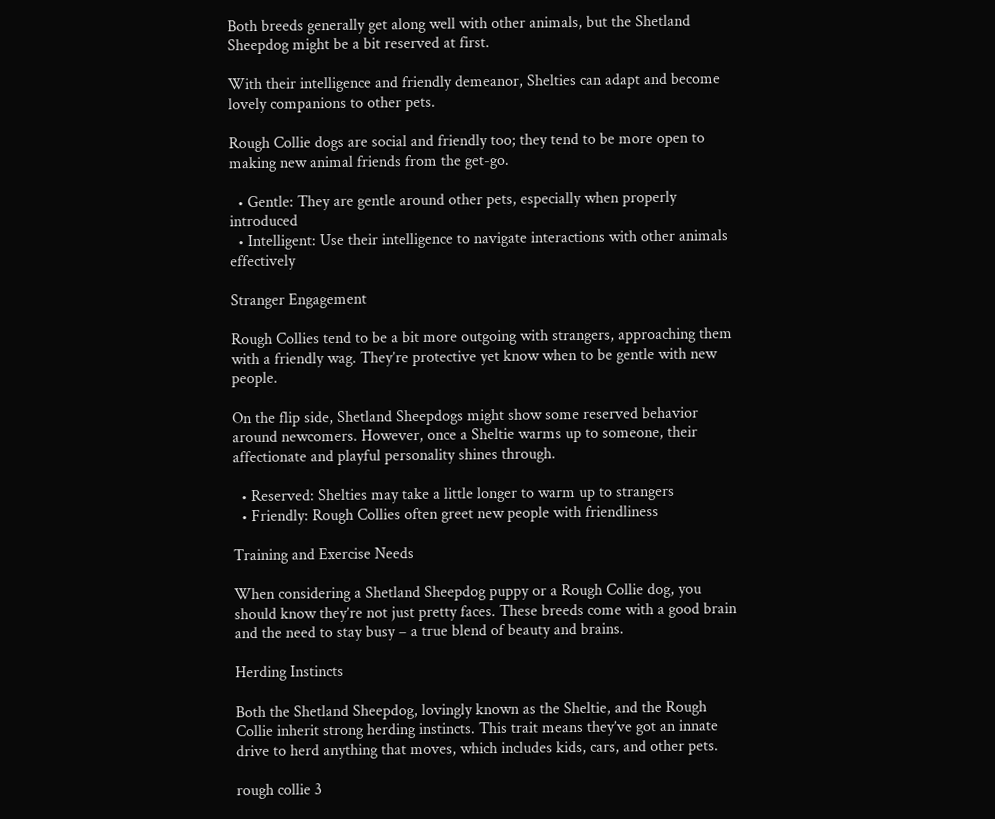Both breeds generally get along well with other animals, but the Shetland Sheepdog might be a bit reserved at first.

With their intelligence and friendly demeanor, Shelties can adapt and become lovely companions to other pets.

Rough Collie dogs are social and friendly too; they tend to be more open to making new animal friends from the get-go.

  • Gentle: They are gentle around other pets, especially when properly introduced
  • Intelligent: Use their intelligence to navigate interactions with other animals effectively

Stranger Engagement

Rough Collies tend to be a bit more outgoing with strangers, approaching them with a friendly wag. They’re protective yet know when to be gentle with new people.

On the flip side, Shetland Sheepdogs might show some reserved behavior around newcomers. However, once a Sheltie warms up to someone, their affectionate and playful personality shines through.

  • Reserved: Shelties may take a little longer to warm up to strangers
  • Friendly: Rough Collies often greet new people with friendliness

Training and Exercise Needs

When considering a Shetland Sheepdog puppy or a Rough Collie dog, you should know they’re not just pretty faces. These breeds come with a good brain and the need to stay busy – a true blend of beauty and brains.

Herding Instincts

Both the Shetland Sheepdog, lovingly known as the Sheltie, and the Rough Collie inherit strong herding instincts. This trait means they’ve got an innate drive to herd anything that moves, which includes kids, cars, and other pets.

rough collie 3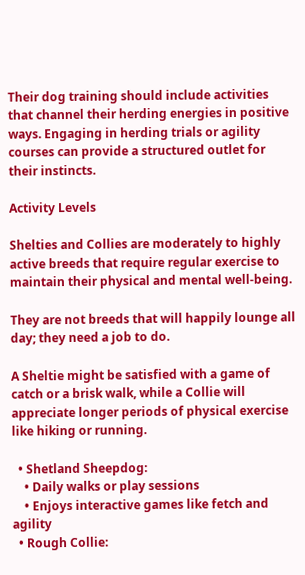Their dog training should include activities that channel their herding energies in positive ways. Engaging in herding trials or agility courses can provide a structured outlet for their instincts.

Activity Levels

Shelties and Collies are moderately to highly active breeds that require regular exercise to maintain their physical and mental well-being.

They are not breeds that will happily lounge all day; they need a job to do.

A Sheltie might be satisfied with a game of catch or a brisk walk, while a Collie will appreciate longer periods of physical exercise like hiking or running.

  • Shetland Sheepdog:
    • Daily walks or play sessions
    • Enjoys interactive games like fetch and agility
  • Rough Collie: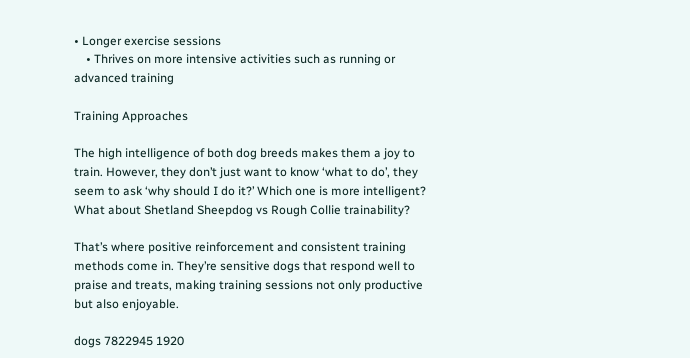• Longer exercise sessions
    • Thrives on more intensive activities such as running or advanced training

Training Approaches

The high intelligence of both dog breeds makes them a joy to train. However, they don’t just want to know ‘what to do’, they seem to ask ‘why should I do it?’ Which one is more intelligent? What about Shetland Sheepdog vs Rough Collie trainability?

That’s where positive reinforcement and consistent training methods come in. They’re sensitive dogs that respond well to praise and treats, making training sessions not only productive but also enjoyable.

dogs 7822945 1920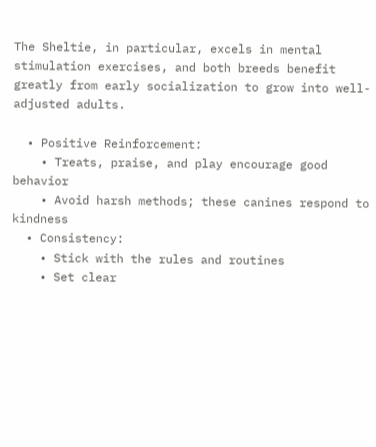The Sheltie, in particular, excels in mental stimulation exercises, and both breeds benefit greatly from early socialization to grow into well-adjusted adults.

  • Positive Reinforcement:
    • Treats, praise, and play encourage good behavior
    • Avoid harsh methods; these canines respond to kindness
  • Consistency:
    • Stick with the rules and routines
    • Set clear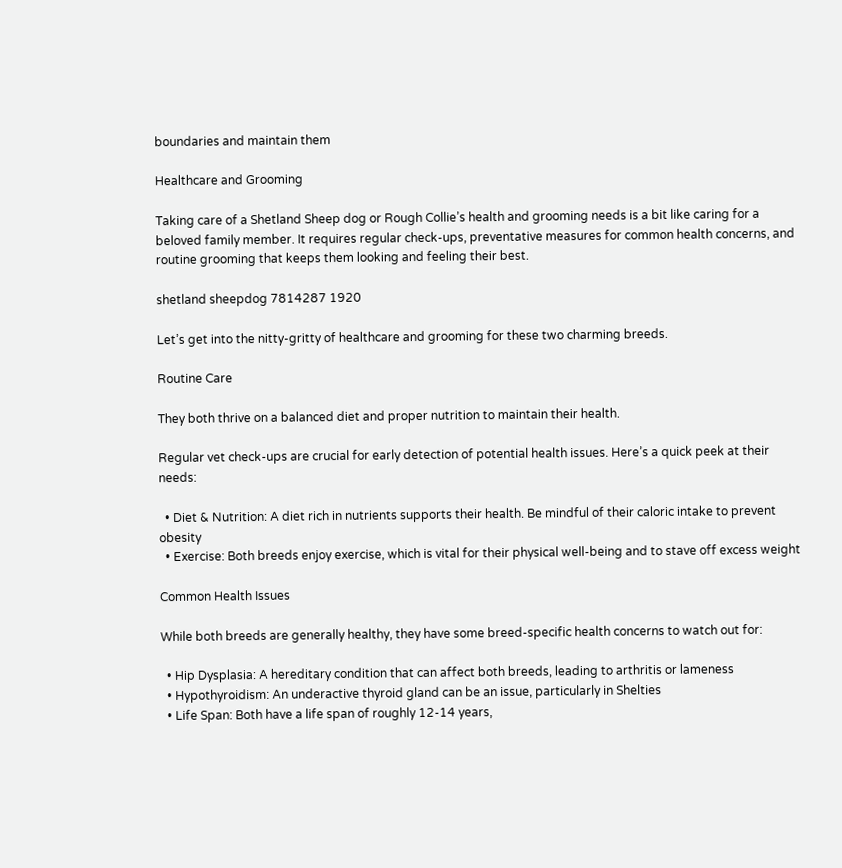boundaries and maintain them

Healthcare and Grooming

Taking care of a Shetland Sheep dog or Rough Collie’s health and grooming needs is a bit like caring for a beloved family member. It requires regular check-ups, preventative measures for common health concerns, and routine grooming that keeps them looking and feeling their best.

shetland sheepdog 7814287 1920

Let’s get into the nitty-gritty of healthcare and grooming for these two charming breeds.

Routine Care

They both thrive on a balanced diet and proper nutrition to maintain their health.

Regular vet check-ups are crucial for early detection of potential health issues. Here’s a quick peek at their needs:

  • Diet & Nutrition: A diet rich in nutrients supports their health. Be mindful of their caloric intake to prevent obesity
  • Exercise: Both breeds enjoy exercise, which is vital for their physical well-being and to stave off excess weight

Common Health Issues

While both breeds are generally healthy, they have some breed-specific health concerns to watch out for:

  • Hip Dysplasia: A hereditary condition that can affect both breeds, leading to arthritis or lameness
  • Hypothyroidism: An underactive thyroid gland can be an issue, particularly in Shelties
  • Life Span: Both have a life span of roughly 12-14 years,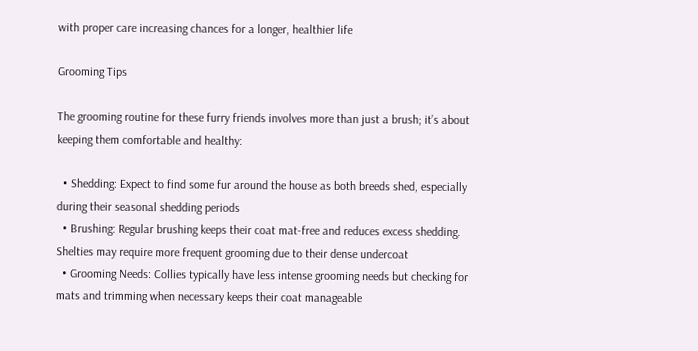with proper care increasing chances for a longer, healthier life

Grooming Tips

The grooming routine for these furry friends involves more than just a brush; it’s about keeping them comfortable and healthy:

  • Shedding: Expect to find some fur around the house as both breeds shed, especially during their seasonal shedding periods
  • Brushing: Regular brushing keeps their coat mat-free and reduces excess shedding. Shelties may require more frequent grooming due to their dense undercoat
  • Grooming Needs: Collies typically have less intense grooming needs but checking for mats and trimming when necessary keeps their coat manageable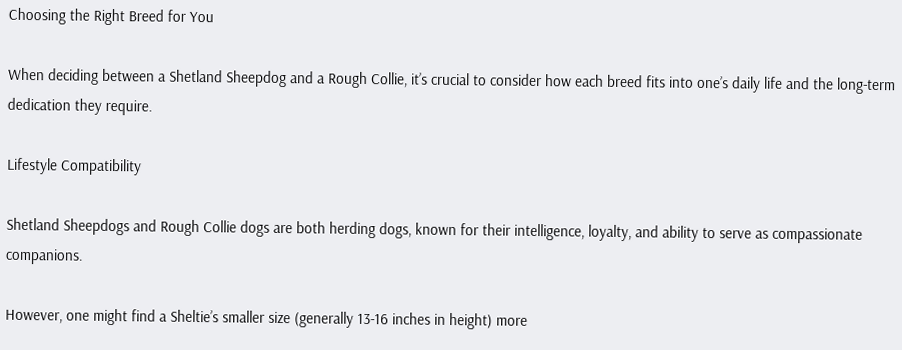Choosing the Right Breed for You

When deciding between a Shetland Sheepdog and a Rough Collie, it’s crucial to consider how each breed fits into one’s daily life and the long-term dedication they require.

Lifestyle Compatibility

Shetland Sheepdogs and Rough Collie dogs are both herding dogs, known for their intelligence, loyalty, and ability to serve as compassionate companions.

However, one might find a Sheltie’s smaller size (generally 13-16 inches in height) more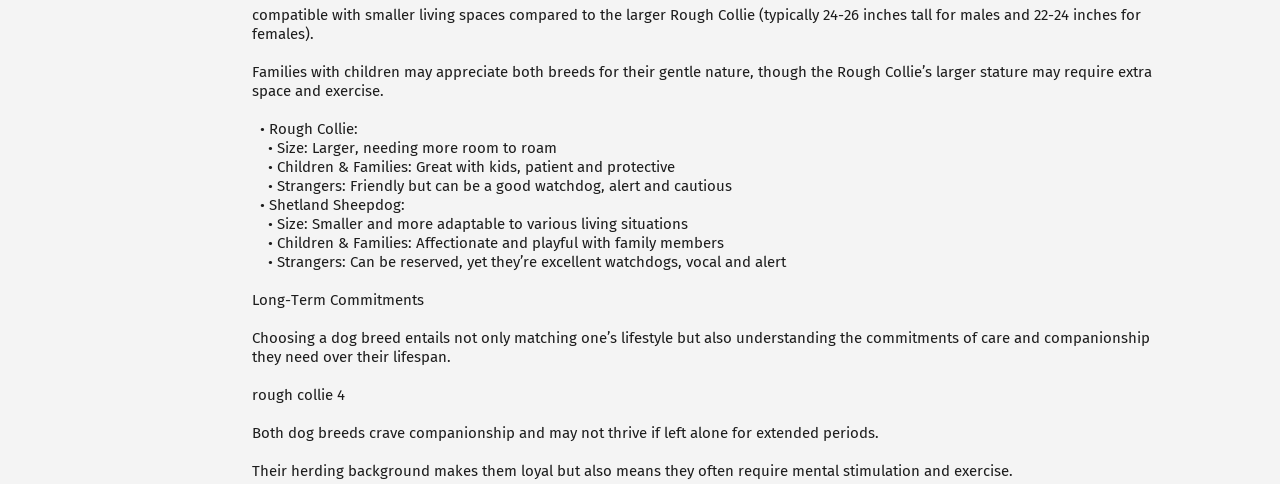compatible with smaller living spaces compared to the larger Rough Collie (typically 24-26 inches tall for males and 22-24 inches for females).

Families with children may appreciate both breeds for their gentle nature, though the Rough Collie’s larger stature may require extra space and exercise.

  • Rough Collie:
    • Size: Larger, needing more room to roam
    • Children & Families: Great with kids, patient and protective
    • Strangers: Friendly but can be a good watchdog, alert and cautious
  • Shetland Sheepdog:
    • Size: Smaller and more adaptable to various living situations
    • Children & Families: Affectionate and playful with family members
    • Strangers: Can be reserved, yet they’re excellent watchdogs, vocal and alert

Long-Term Commitments

Choosing a dog breed entails not only matching one’s lifestyle but also understanding the commitments of care and companionship they need over their lifespan.

rough collie 4

Both dog breeds crave companionship and may not thrive if left alone for extended periods.

Their herding background makes them loyal but also means they often require mental stimulation and exercise.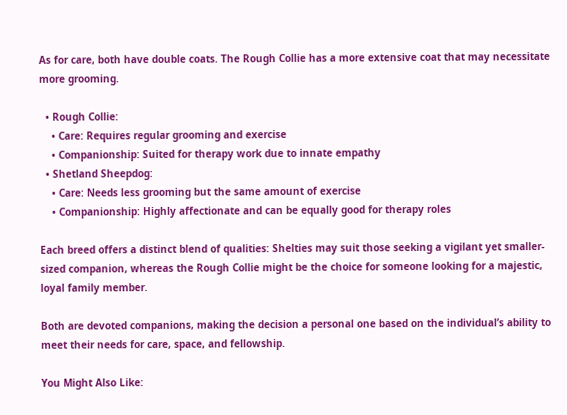As for care, both have double coats. The Rough Collie has a more extensive coat that may necessitate more grooming.

  • Rough Collie:
    • Care: Requires regular grooming and exercise
    • Companionship: Suited for therapy work due to innate empathy
  • Shetland Sheepdog:
    • Care: Needs less grooming but the same amount of exercise
    • Companionship: Highly affectionate and can be equally good for therapy roles

Each breed offers a distinct blend of qualities: Shelties may suit those seeking a vigilant yet smaller-sized companion, whereas the Rough Collie might be the choice for someone looking for a majestic, loyal family member.

Both are devoted companions, making the decision a personal one based on the individual’s ability to meet their needs for care, space, and fellowship.

You Might Also Like: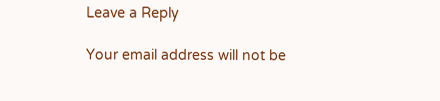Leave a Reply

Your email address will not be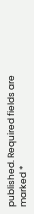published. Required fields are marked *